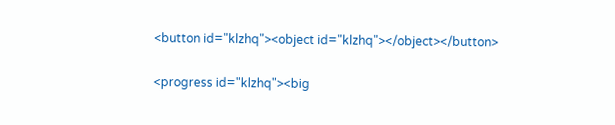<button id="klzhq"><object id="klzhq"></object></button>

<progress id="klzhq"><big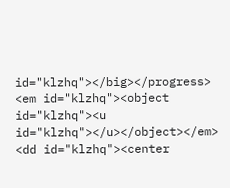id="klzhq"></big></progress>
<em id="klzhq"><object id="klzhq"><u id="klzhq"></u></object></em>
<dd id="klzhq"><center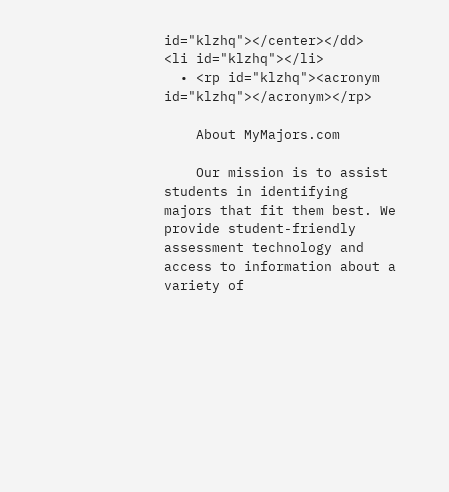id="klzhq"></center></dd>
<li id="klzhq"></li>
  • <rp id="klzhq"><acronym id="klzhq"></acronym></rp>

    About MyMajors.com

    Our mission is to assist students in identifying majors that fit them best. We provide student-friendly assessment technology and access to information about a variety of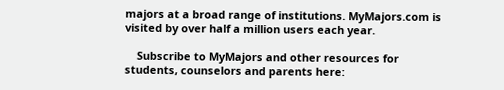majors at a broad range of institutions. MyMajors.com is visited by over half a million users each year.

    Subscribe to MyMajors and other resources for students, counselors and parents here: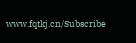www.fqtkj.cn/Subscribe